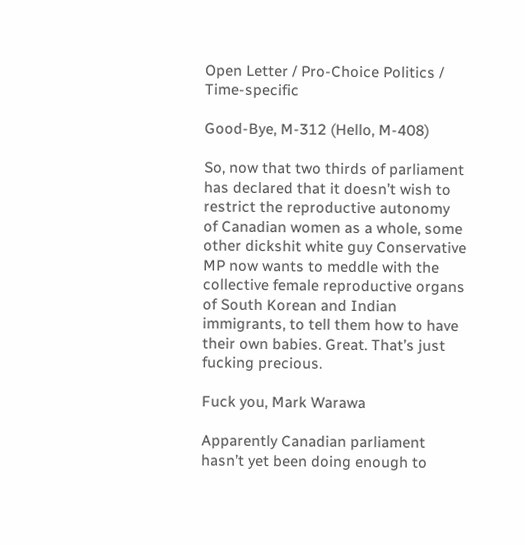Open Letter / Pro-Choice Politics / Time-specific

Good-Bye, M-312 (Hello, M-408)

So, now that two thirds of parliament has declared that it doesn’t wish to restrict the reproductive autonomy of Canadian women as a whole, some other dickshit white guy Conservative MP now wants to meddle with the collective female reproductive organs of South Korean and Indian immigrants, to tell them how to have their own babies. Great. That’s just fucking precious.

Fuck you, Mark Warawa

Apparently Canadian parliament hasn’t yet been doing enough to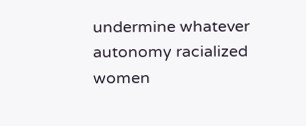undermine whatever autonomy racialized women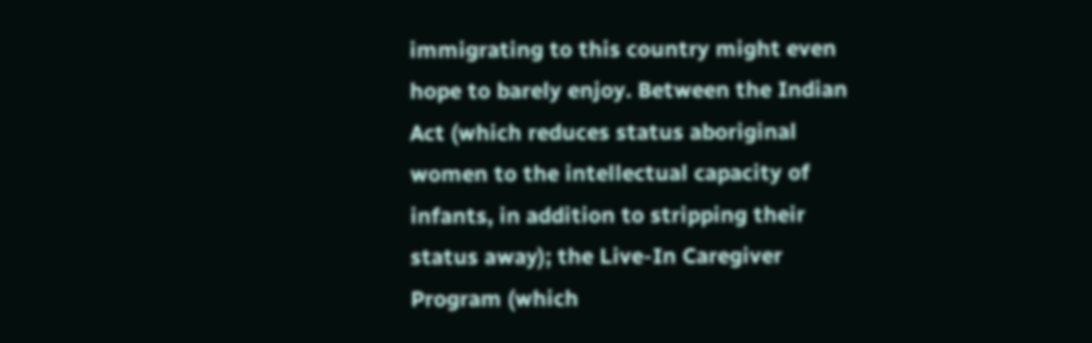immigrating to this country might even hope to barely enjoy. Between the Indian Act (which reduces status aboriginal women to the intellectual capacity of infants, in addition to stripping their status away); the Live-In Caregiver Program (which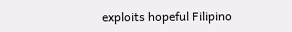exploits hopeful Filipino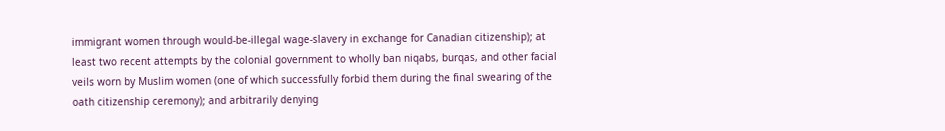immigrant women through would-be-illegal wage-slavery in exchange for Canadian citizenship); at least two recent attempts by the colonial government to wholly ban niqabs, burqas, and other facial veils worn by Muslim women (one of which successfully forbid them during the final swearing of the oath citizenship ceremony); and arbitrarily denying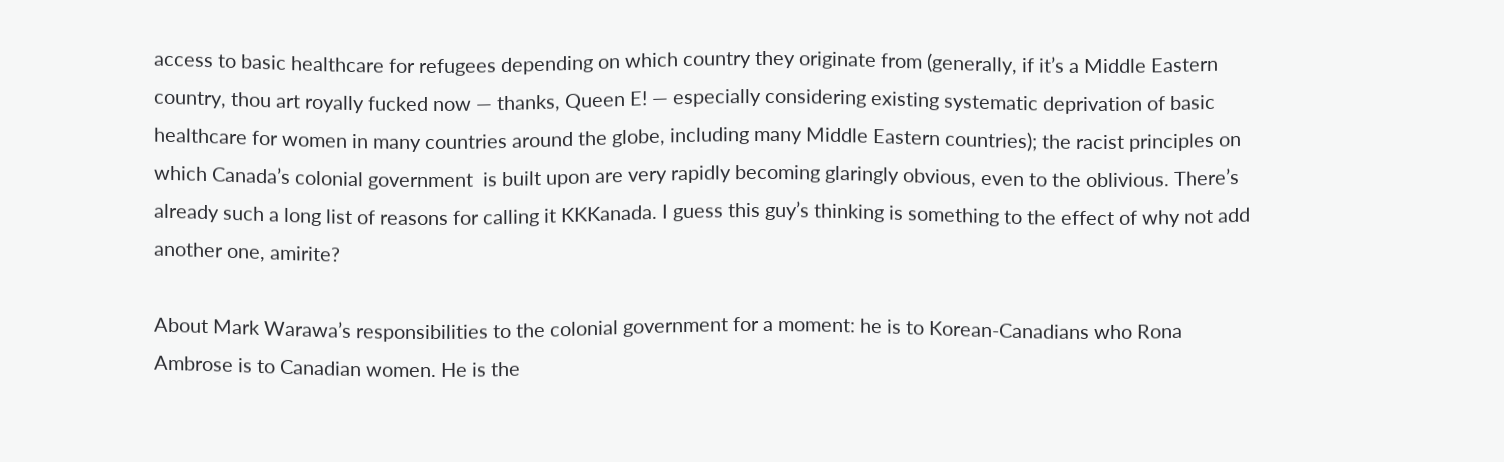access to basic healthcare for refugees depending on which country they originate from (generally, if it’s a Middle Eastern country, thou art royally fucked now — thanks, Queen E! — especially considering existing systematic deprivation of basic healthcare for women in many countries around the globe, including many Middle Eastern countries); the racist principles on which Canada’s colonial government  is built upon are very rapidly becoming glaringly obvious, even to the oblivious. There’s already such a long list of reasons for calling it KKKanada. I guess this guy’s thinking is something to the effect of why not add another one, amirite?

About Mark Warawa’s responsibilities to the colonial government for a moment: he is to Korean-Canadians who Rona Ambrose is to Canadian women. He is the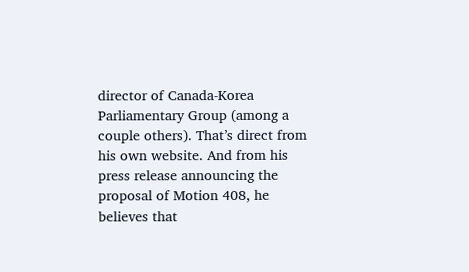director of Canada-Korea Parliamentary Group (among a couple others). That’s direct from his own website. And from his press release announcing the proposal of Motion 408, he believes that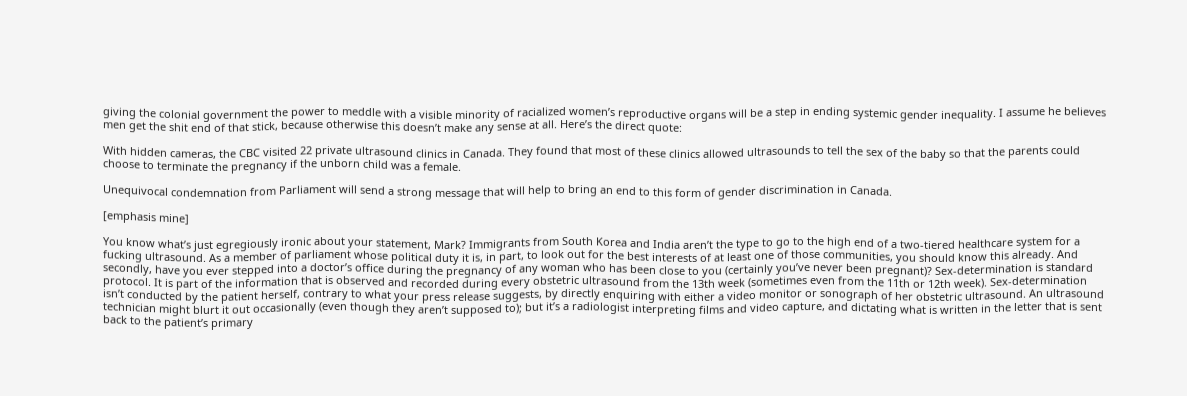giving the colonial government the power to meddle with a visible minority of racialized women’s reproductive organs will be a step in ending systemic gender inequality. I assume he believes men get the shit end of that stick, because otherwise this doesn’t make any sense at all. Here’s the direct quote:

With hidden cameras, the CBC visited 22 private ultrasound clinics in Canada. They found that most of these clinics allowed ultrasounds to tell the sex of the baby so that the parents could choose to terminate the pregnancy if the unborn child was a female.

Unequivocal condemnation from Parliament will send a strong message that will help to bring an end to this form of gender discrimination in Canada.

[emphasis mine]

You know what’s just egregiously ironic about your statement, Mark? Immigrants from South Korea and India aren’t the type to go to the high end of a two-tiered healthcare system for a fucking ultrasound. As a member of parliament whose political duty it is, in part, to look out for the best interests of at least one of those communities, you should know this already. And secondly, have you ever stepped into a doctor’s office during the pregnancy of any woman who has been close to you (certainly you’ve never been pregnant)? Sex-determination is standard protocol. It is part of the information that is observed and recorded during every obstetric ultrasound from the 13th week (sometimes even from the 11th or 12th week). Sex-determination isn’t conducted by the patient herself, contrary to what your press release suggests, by directly enquiring with either a video monitor or sonograph of her obstetric ultrasound. An ultrasound technician might blurt it out occasionally (even though they aren’t supposed to); but it’s a radiologist interpreting films and video capture, and dictating what is written in the letter that is sent back to the patient’s primary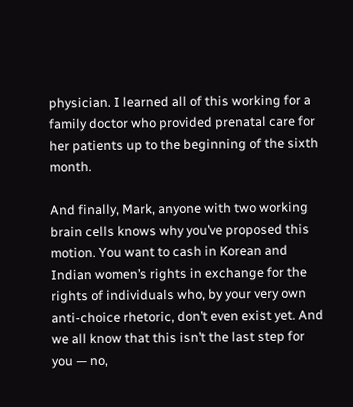physician. I learned all of this working for a family doctor who provided prenatal care for her patients up to the beginning of the sixth month.

And finally, Mark, anyone with two working brain cells knows why you’ve proposed this motion. You want to cash in Korean and Indian women’s rights in exchange for the rights of individuals who, by your very own anti-choice rhetoric, don’t even exist yet. And we all know that this isn’t the last step for you — no,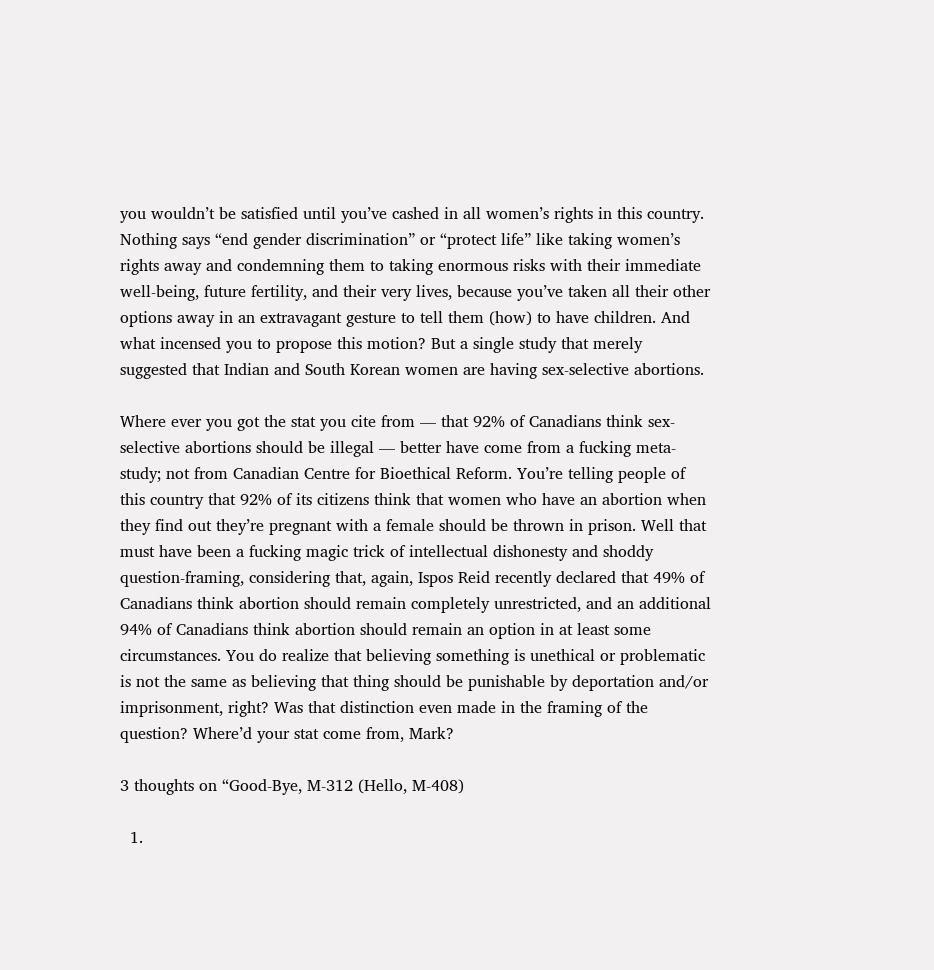you wouldn’t be satisfied until you’ve cashed in all women’s rights in this country. Nothing says “end gender discrimination” or “protect life” like taking women’s rights away and condemning them to taking enormous risks with their immediate well-being, future fertility, and their very lives, because you’ve taken all their other options away in an extravagant gesture to tell them (how) to have children. And what incensed you to propose this motion? But a single study that merely suggested that Indian and South Korean women are having sex-selective abortions.

Where ever you got the stat you cite from — that 92% of Canadians think sex-selective abortions should be illegal — better have come from a fucking meta-study; not from Canadian Centre for Bioethical Reform. You’re telling people of this country that 92% of its citizens think that women who have an abortion when they find out they’re pregnant with a female should be thrown in prison. Well that must have been a fucking magic trick of intellectual dishonesty and shoddy question-framing, considering that, again, Ispos Reid recently declared that 49% of Canadians think abortion should remain completely unrestricted, and an additional 94% of Canadians think abortion should remain an option in at least some circumstances. You do realize that believing something is unethical or problematic is not the same as believing that thing should be punishable by deportation and/or imprisonment, right? Was that distinction even made in the framing of the question? Where’d your stat come from, Mark?

3 thoughts on “Good-Bye, M-312 (Hello, M-408)

  1.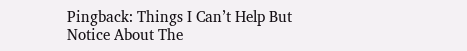Pingback: Things I Can’t Help But Notice About The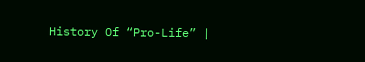History Of “Pro-Life” |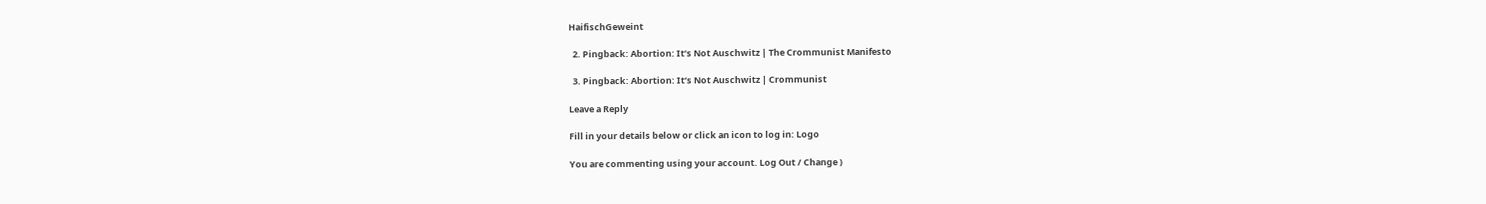HaifischGeweint

  2. Pingback: Abortion: It’s Not Auschwitz | The Crommunist Manifesto

  3. Pingback: Abortion: It’s Not Auschwitz | Crommunist

Leave a Reply

Fill in your details below or click an icon to log in: Logo

You are commenting using your account. Log Out / Change )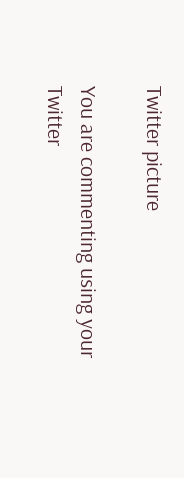Twitter picture

You are commenting using your Twitter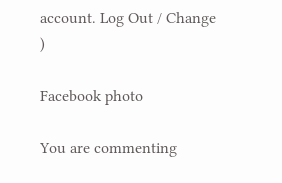account. Log Out / Change )

Facebook photo

You are commenting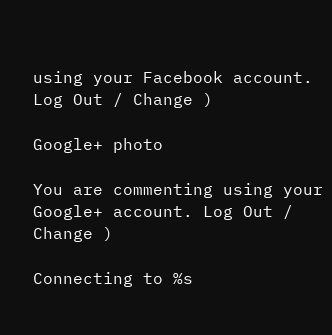using your Facebook account. Log Out / Change )

Google+ photo

You are commenting using your Google+ account. Log Out / Change )

Connecting to %s